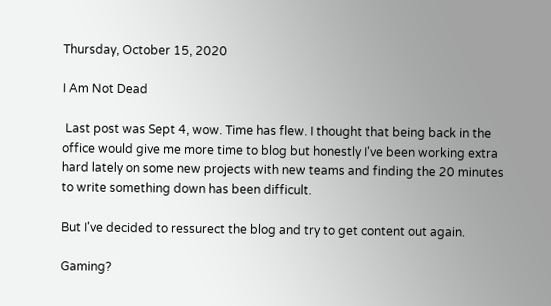Thursday, October 15, 2020

I Am Not Dead

 Last post was Sept 4, wow. Time has flew. I thought that being back in the office would give me more time to blog but honestly I've been working extra hard lately on some new projects with new teams and finding the 20 minutes to write something down has been difficult.

But I've decided to ressurect the blog and try to get content out again.

Gaming?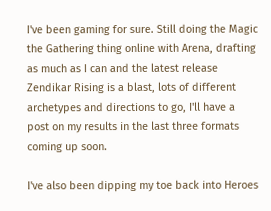I've been gaming for sure. Still doing the Magic the Gathering thing online with Arena, drafting as much as I can and the latest release Zendikar Rising is a blast, lots of different archetypes and directions to go, I'll have a post on my results in the last three formats coming up soon.

I've also been dipping my toe back into Heroes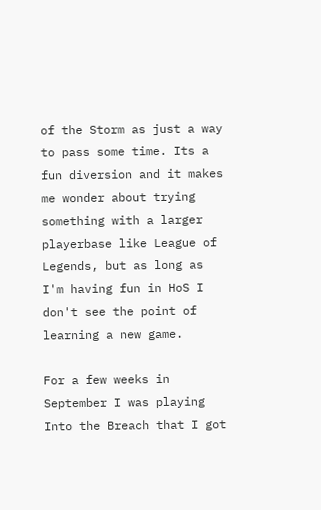of the Storm as just a way to pass some time. Its a fun diversion and it makes me wonder about trying something with a larger playerbase like League of Legends, but as long as I'm having fun in HoS I don't see the point of learning a new game.

For a few weeks in September I was playing Into the Breach that I got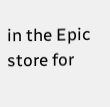in the Epic store for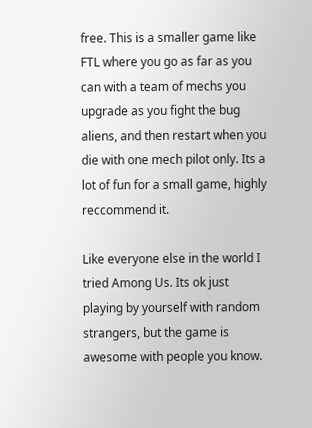free. This is a smaller game like FTL where you go as far as you can with a team of mechs you upgrade as you fight the bug aliens, and then restart when you die with one mech pilot only. Its a lot of fun for a small game, highly reccommend it.

Like everyone else in the world I tried Among Us. Its ok just playing by yourself with random strangers, but the game is awesome with people you know.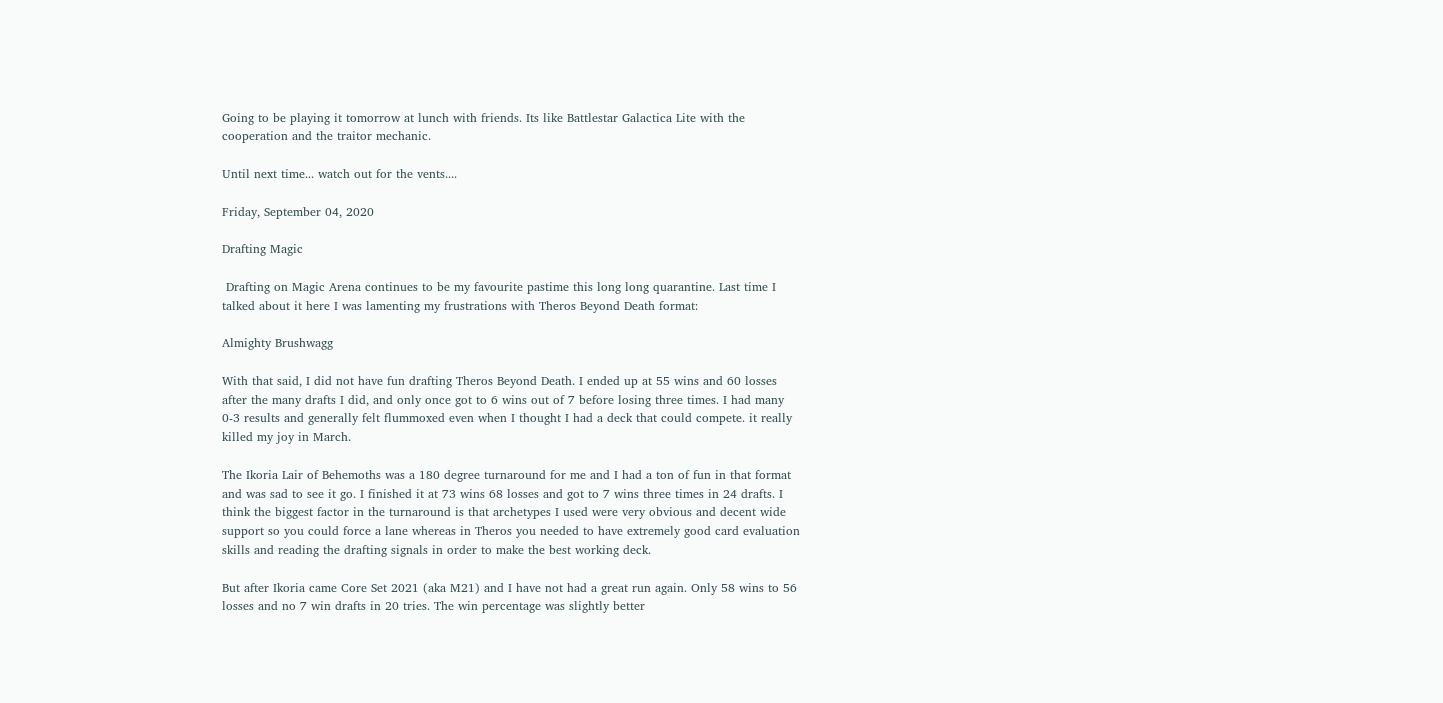Going to be playing it tomorrow at lunch with friends. Its like Battlestar Galactica Lite with the cooperation and the traitor mechanic.

Until next time... watch out for the vents....

Friday, September 04, 2020

Drafting Magic

 Drafting on Magic Arena continues to be my favourite pastime this long long quarantine. Last time I talked about it here I was lamenting my frustrations with Theros Beyond Death format:

Almighty Brushwagg

With that said, I did not have fun drafting Theros Beyond Death. I ended up at 55 wins and 60 losses after the many drafts I did, and only once got to 6 wins out of 7 before losing three times. I had many 0-3 results and generally felt flummoxed even when I thought I had a deck that could compete. it really killed my joy in March.

The Ikoria Lair of Behemoths was a 180 degree turnaround for me and I had a ton of fun in that format and was sad to see it go. I finished it at 73 wins 68 losses and got to 7 wins three times in 24 drafts. I think the biggest factor in the turnaround is that archetypes I used were very obvious and decent wide support so you could force a lane whereas in Theros you needed to have extremely good card evaluation skills and reading the drafting signals in order to make the best working deck.

But after Ikoria came Core Set 2021 (aka M21) and I have not had a great run again. Only 58 wins to 56 losses and no 7 win drafts in 20 tries. The win percentage was slightly better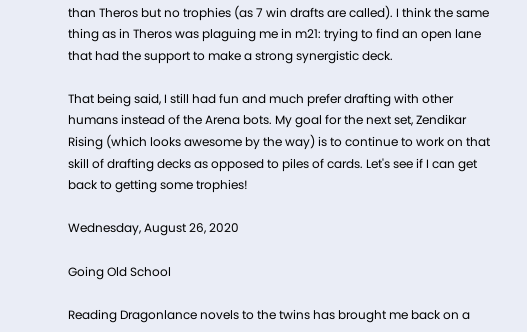than Theros but no trophies (as 7 win drafts are called). I think the same thing as in Theros was plaguing me in m21: trying to find an open lane that had the support to make a strong synergistic deck.

That being said, I still had fun and much prefer drafting with other humans instead of the Arena bots. My goal for the next set, Zendikar Rising (which looks awesome by the way) is to continue to work on that skill of drafting decks as opposed to piles of cards. Let's see if I can get back to getting some trophies!

Wednesday, August 26, 2020

Going Old School

Reading Dragonlance novels to the twins has brought me back on a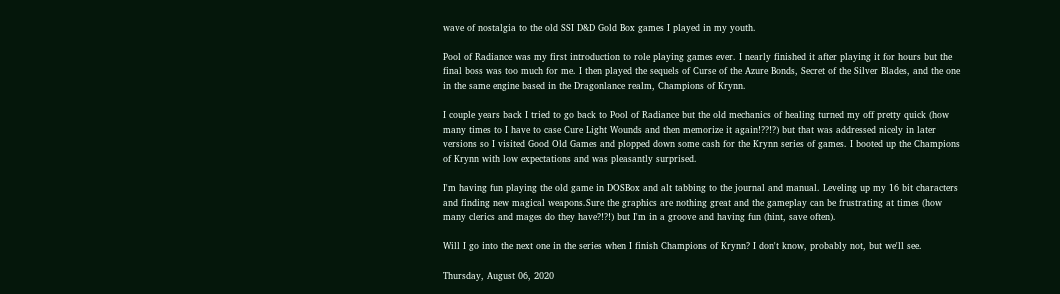wave of nostalgia to the old SSI D&D Gold Box games I played in my youth.

Pool of Radiance was my first introduction to role playing games ever. I nearly finished it after playing it for hours but the final boss was too much for me. I then played the sequels of Curse of the Azure Bonds, Secret of the Silver Blades, and the one in the same engine based in the Dragonlance realm, Champions of Krynn.

I couple years back I tried to go back to Pool of Radiance but the old mechanics of healing turned my off pretty quick (how many times to I have to case Cure Light Wounds and then memorize it again!??!?) but that was addressed nicely in later versions so I visited Good Old Games and plopped down some cash for the Krynn series of games. I booted up the Champions of Krynn with low expectations and was pleasantly surprised.

I'm having fun playing the old game in DOSBox and alt tabbing to the journal and manual. Leveling up my 16 bit characters and finding new magical weapons.Sure the graphics are nothing great and the gameplay can be frustrating at times (how many clerics and mages do they have?!?!) but I'm in a groove and having fun (hint, save often).

Will I go into the next one in the series when I finish Champions of Krynn? I don't know, probably not, but we'll see.

Thursday, August 06, 2020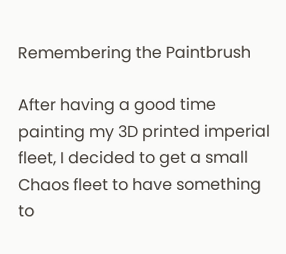Remembering the Paintbrush

After having a good time painting my 3D printed imperial fleet, I decided to get a small Chaos fleet to have something to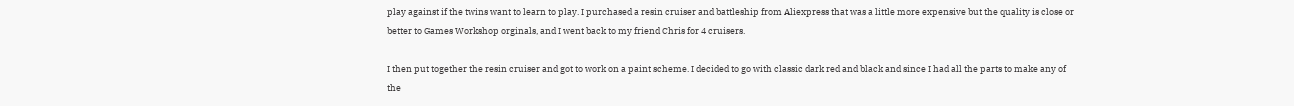play against if the twins want to learn to play. I purchased a resin cruiser and battleship from Aliexpress that was a little more expensive but the quality is close or better to Games Workshop orginals, and I went back to my friend Chris for 4 cruisers.

I then put together the resin cruiser and got to work on a paint scheme. I decided to go with classic dark red and black and since I had all the parts to make any of the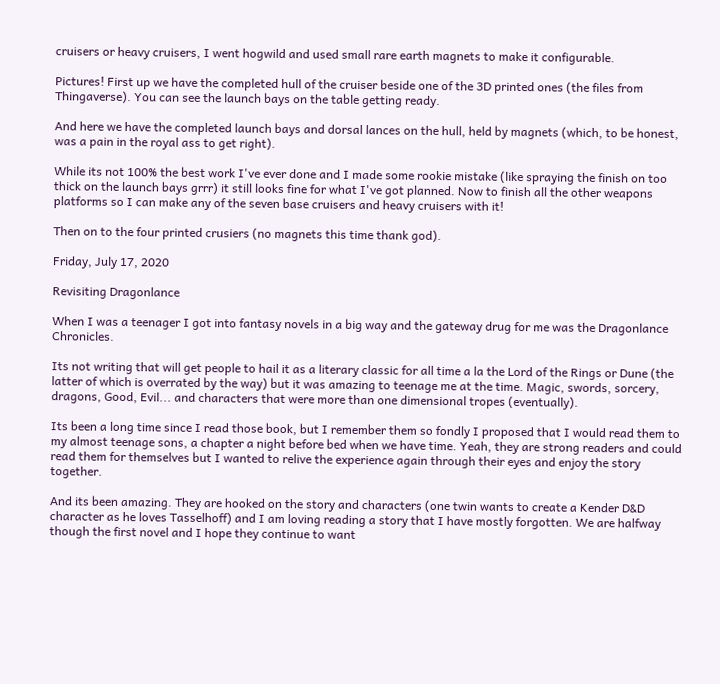cruisers or heavy cruisers, I went hogwild and used small rare earth magnets to make it configurable.

Pictures! First up we have the completed hull of the cruiser beside one of the 3D printed ones (the files from Thingaverse). You can see the launch bays on the table getting ready.

And here we have the completed launch bays and dorsal lances on the hull, held by magnets (which, to be honest, was a pain in the royal ass to get right).

While its not 100% the best work I've ever done and I made some rookie mistake (like spraying the finish on too thick on the launch bays grrr) it still looks fine for what I've got planned. Now to finish all the other weapons platforms so I can make any of the seven base cruisers and heavy cruisers with it!

Then on to the four printed crusiers (no magnets this time thank god).

Friday, July 17, 2020

Revisiting Dragonlance

When I was a teenager I got into fantasy novels in a big way and the gateway drug for me was the Dragonlance Chronicles.

Its not writing that will get people to hail it as a literary classic for all time a la the Lord of the Rings or Dune (the latter of which is overrated by the way) but it was amazing to teenage me at the time. Magic, swords, sorcery, dragons, Good, Evil... and characters that were more than one dimensional tropes (eventually).

Its been a long time since I read those book, but I remember them so fondly I proposed that I would read them to my almost teenage sons, a chapter a night before bed when we have time. Yeah, they are strong readers and could read them for themselves but I wanted to relive the experience again through their eyes and enjoy the story together.

And its been amazing. They are hooked on the story and characters (one twin wants to create a Kender D&D character as he loves Tasselhoff) and I am loving reading a story that I have mostly forgotten. We are halfway though the first novel and I hope they continue to want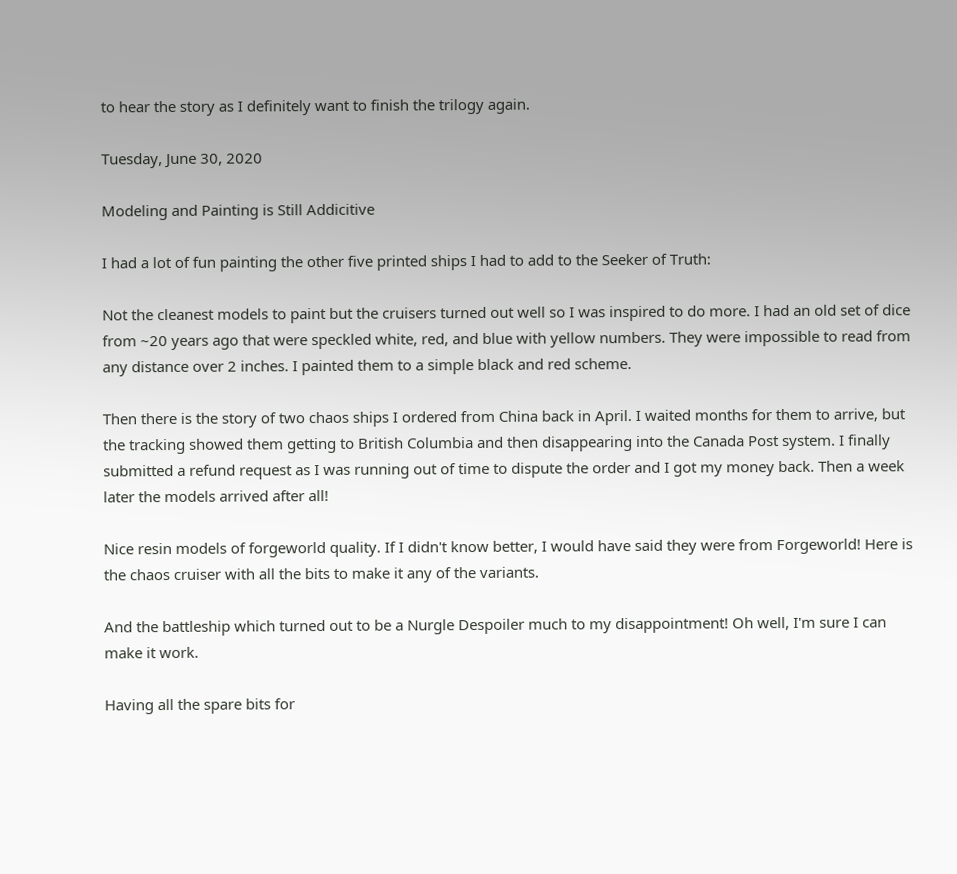to hear the story as I definitely want to finish the trilogy again.

Tuesday, June 30, 2020

Modeling and Painting is Still Addicitive

I had a lot of fun painting the other five printed ships I had to add to the Seeker of Truth:

Not the cleanest models to paint but the cruisers turned out well so I was inspired to do more. I had an old set of dice from ~20 years ago that were speckled white, red, and blue with yellow numbers. They were impossible to read from any distance over 2 inches. I painted them to a simple black and red scheme.

Then there is the story of two chaos ships I ordered from China back in April. I waited months for them to arrive, but the tracking showed them getting to British Columbia and then disappearing into the Canada Post system. I finally submitted a refund request as I was running out of time to dispute the order and I got my money back. Then a week later the models arrived after all!

Nice resin models of forgeworld quality. If I didn't know better, I would have said they were from Forgeworld! Here is the chaos cruiser with all the bits to make it any of the variants.

And the battleship which turned out to be a Nurgle Despoiler much to my disappointment! Oh well, I'm sure I can make it work.

Having all the spare bits for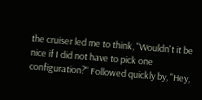the cruiser led me to think, "Wouldn't it be nice if I did not have to pick one configuration?" Followed quickly by, "Hey,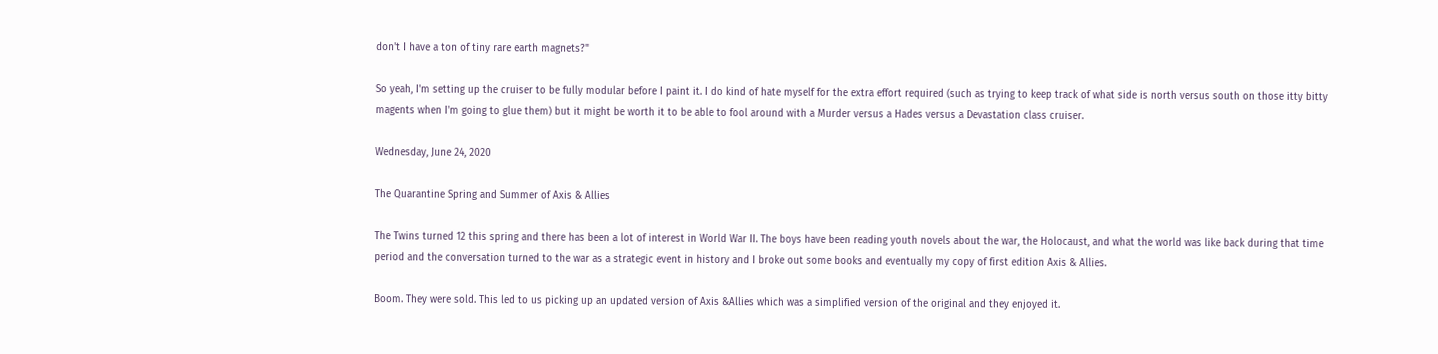don't I have a ton of tiny rare earth magnets?"

So yeah, I'm setting up the cruiser to be fully modular before I paint it. I do kind of hate myself for the extra effort required (such as trying to keep track of what side is north versus south on those itty bitty magents when I'm going to glue them) but it might be worth it to be able to fool around with a Murder versus a Hades versus a Devastation class cruiser.

Wednesday, June 24, 2020

The Quarantine Spring and Summer of Axis & Allies

The Twins turned 12 this spring and there has been a lot of interest in World War II. The boys have been reading youth novels about the war, the Holocaust, and what the world was like back during that time period and the conversation turned to the war as a strategic event in history and I broke out some books and eventually my copy of first edition Axis & Allies.

Boom. They were sold. This led to us picking up an updated version of Axis &Allies which was a simplified version of the original and they enjoyed it.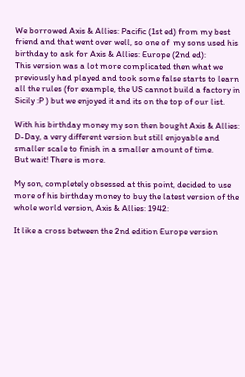We borrowed Axis & Allies: Pacific (1st ed) from my best friend and that went over well, so one of  my sons used his birthday to ask for Axis & Allies: Europe (2nd ed):
This version was a lot more complicated then what we previously had played and took some false starts to learn all the rules (for example, the US cannot build a factory in Sicily :P ) but we enjoyed it and its on the top of our list.

With his birthday money my son then bought Axis & Allies: D-Day, a very different version but still enjoyable and smaller scale to finish in a smaller amount of time.
But wait! There is more.

My son, completely obsessed at this point, decided to use more of his birthday money to buy the latest version of the whole world version, Axis & Allies: 1942:

It like a cross between the 2nd edition Europe version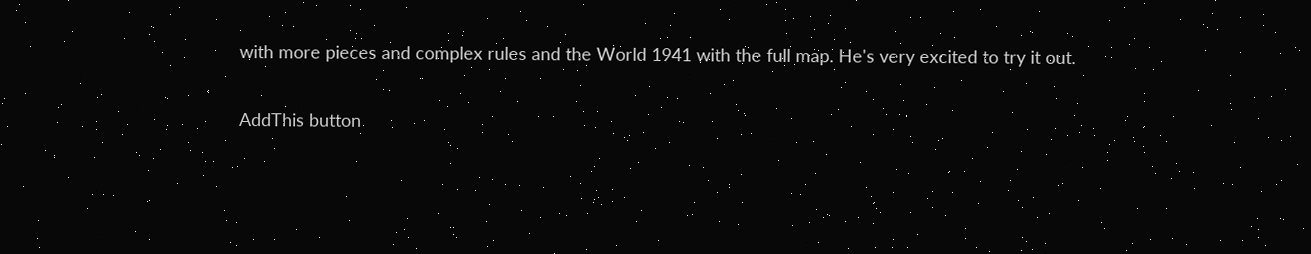with more pieces and complex rules and the World 1941 with the full map. He's very excited to try it out.

AddThis button